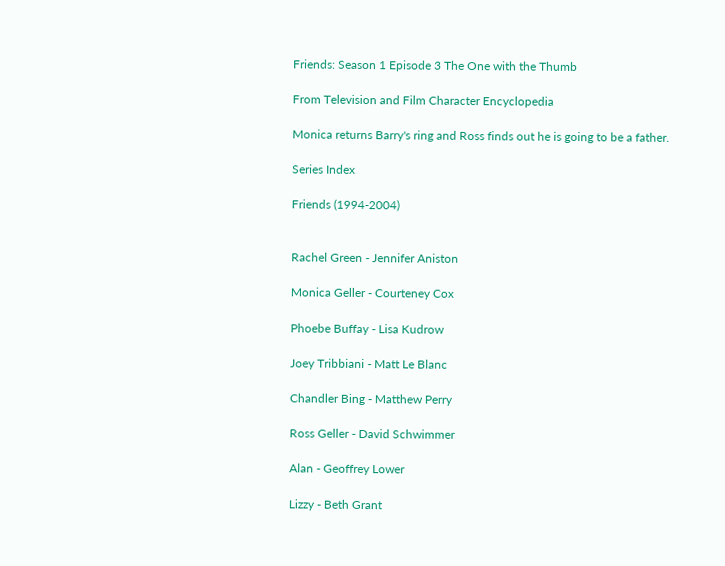Friends: Season 1 Episode 3 The One with the Thumb

From Television and Film Character Encyclopedia

Monica returns Barry's ring and Ross finds out he is going to be a father.

Series Index

Friends (1994-2004)


Rachel Green - Jennifer Aniston

Monica Geller - Courteney Cox

Phoebe Buffay - Lisa Kudrow

Joey Tribbiani - Matt Le Blanc

Chandler Bing - Matthew Perry

Ross Geller - David Schwimmer

Alan - Geoffrey Lower

Lizzy - Beth Grant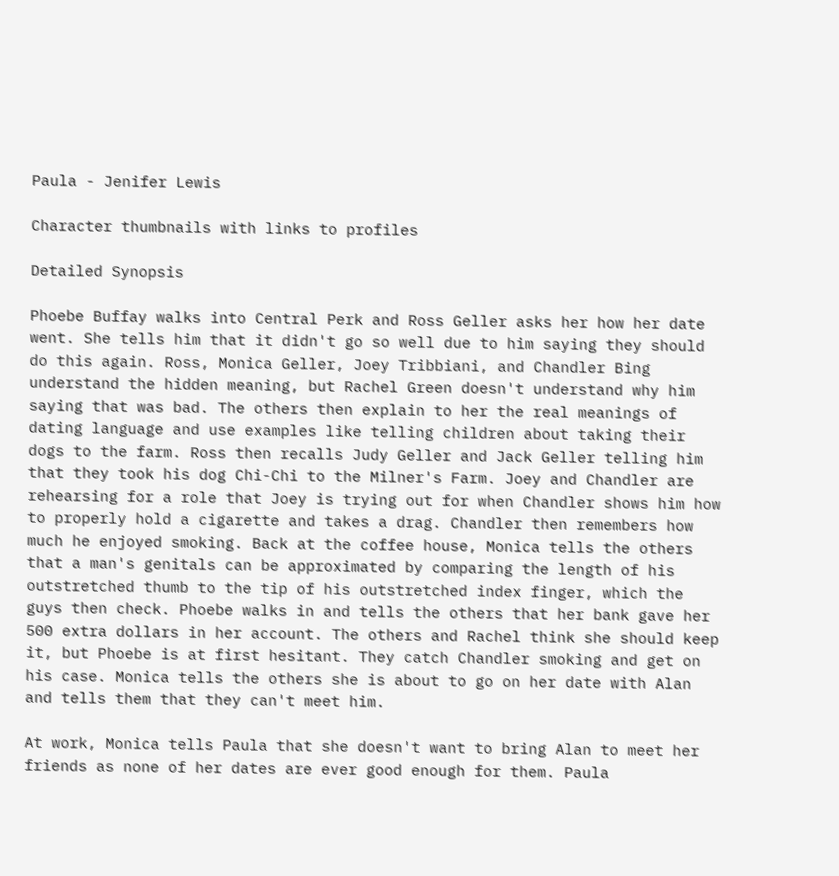Paula - Jenifer Lewis

Character thumbnails with links to profiles

Detailed Synopsis

Phoebe Buffay walks into Central Perk and Ross Geller asks her how her date went. She tells him that it didn't go so well due to him saying they should do this again. Ross, Monica Geller, Joey Tribbiani, and Chandler Bing understand the hidden meaning, but Rachel Green doesn't understand why him saying that was bad. The others then explain to her the real meanings of dating language and use examples like telling children about taking their dogs to the farm. Ross then recalls Judy Geller and Jack Geller telling him that they took his dog Chi-Chi to the Milner's Farm. Joey and Chandler are rehearsing for a role that Joey is trying out for when Chandler shows him how to properly hold a cigarette and takes a drag. Chandler then remembers how much he enjoyed smoking. Back at the coffee house, Monica tells the others that a man's genitals can be approximated by comparing the length of his outstretched thumb to the tip of his outstretched index finger, which the guys then check. Phoebe walks in and tells the others that her bank gave her 500 extra dollars in her account. The others and Rachel think she should keep it, but Phoebe is at first hesitant. They catch Chandler smoking and get on his case. Monica tells the others she is about to go on her date with Alan and tells them that they can't meet him.

At work, Monica tells Paula that she doesn't want to bring Alan to meet her friends as none of her dates are ever good enough for them. Paula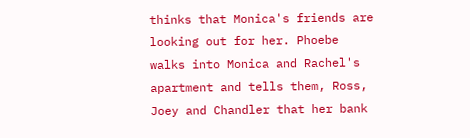thinks that Monica's friends are looking out for her. Phoebe walks into Monica and Rachel's apartment and tells them, Ross, Joey and Chandler that her bank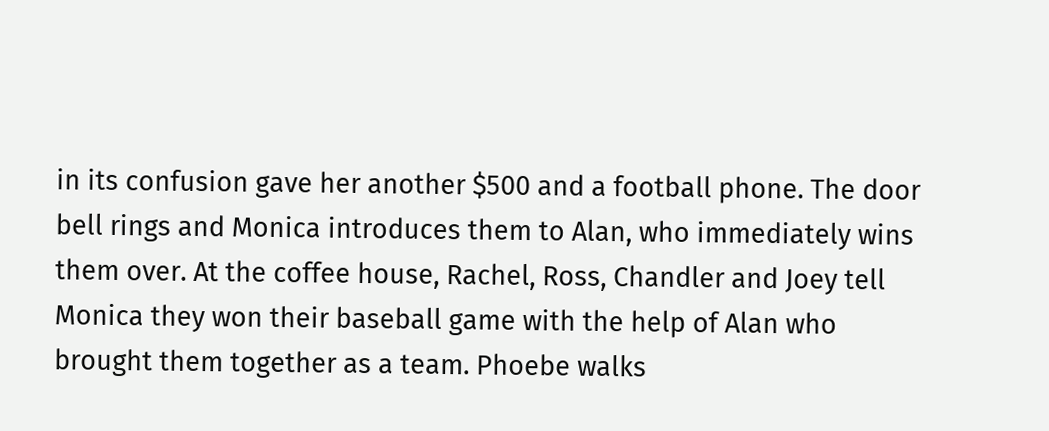in its confusion gave her another $500 and a football phone. The door bell rings and Monica introduces them to Alan, who immediately wins them over. At the coffee house, Rachel, Ross, Chandler and Joey tell Monica they won their baseball game with the help of Alan who brought them together as a team. Phoebe walks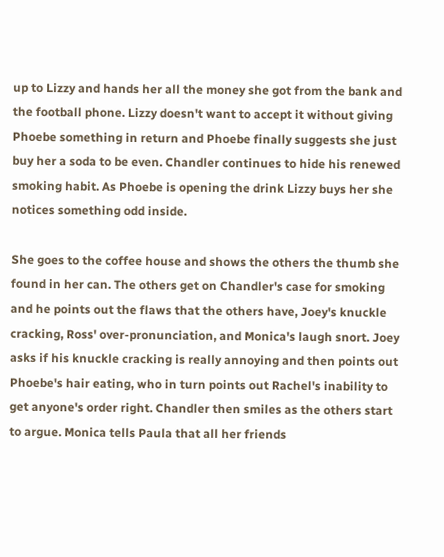up to Lizzy and hands her all the money she got from the bank and the football phone. Lizzy doesn't want to accept it without giving Phoebe something in return and Phoebe finally suggests she just buy her a soda to be even. Chandler continues to hide his renewed smoking habit. As Phoebe is opening the drink Lizzy buys her she notices something odd inside.

She goes to the coffee house and shows the others the thumb she found in her can. The others get on Chandler's case for smoking and he points out the flaws that the others have, Joey's knuckle cracking, Ross' over-pronunciation, and Monica's laugh snort. Joey asks if his knuckle cracking is really annoying and then points out Phoebe's hair eating, who in turn points out Rachel's inability to get anyone's order right. Chandler then smiles as the others start to argue. Monica tells Paula that all her friends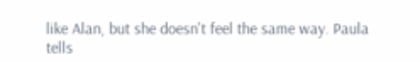like Alan, but she doesn't feel the same way. Paula tells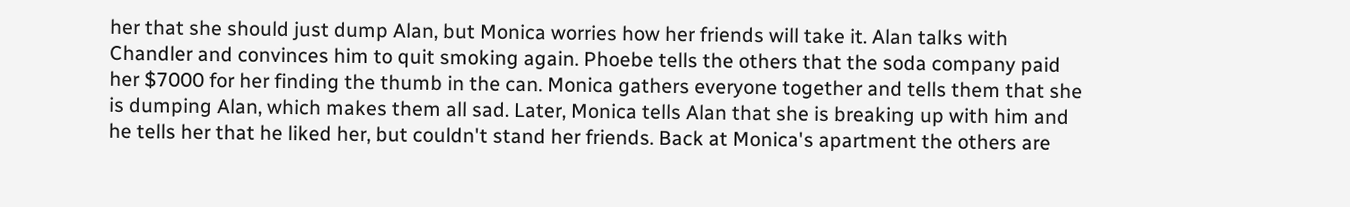her that she should just dump Alan, but Monica worries how her friends will take it. Alan talks with Chandler and convinces him to quit smoking again. Phoebe tells the others that the soda company paid her $7000 for her finding the thumb in the can. Monica gathers everyone together and tells them that she is dumping Alan, which makes them all sad. Later, Monica tells Alan that she is breaking up with him and he tells her that he liked her, but couldn't stand her friends. Back at Monica's apartment the others are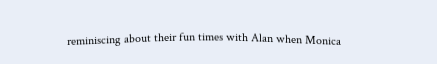reminiscing about their fun times with Alan when Monica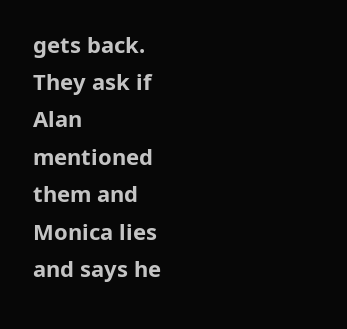gets back. They ask if Alan mentioned them and Monica lies and says he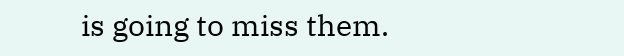is going to miss them.